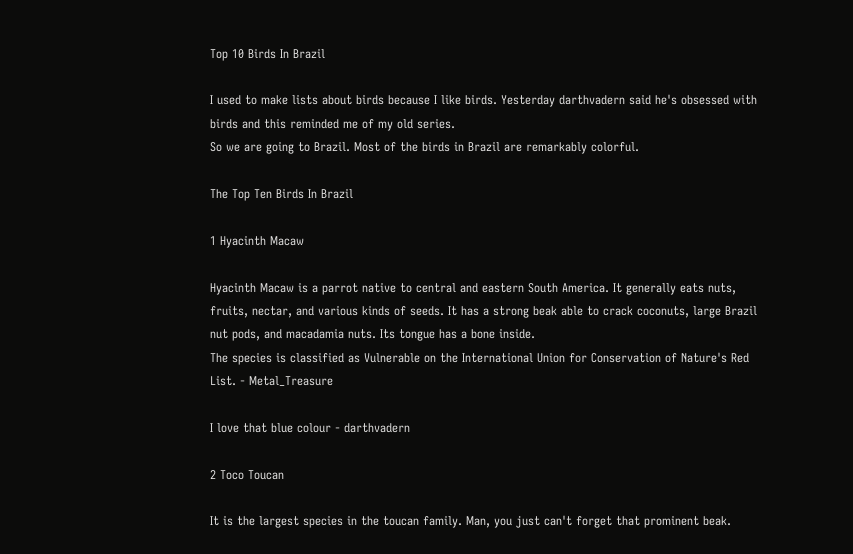Top 10 Birds In Brazil

I used to make lists about birds because I like birds. Yesterday darthvadern said he's obsessed with birds and this reminded me of my old series.
So we are going to Brazil. Most of the birds in Brazil are remarkably colorful.

The Top Ten Birds In Brazil

1 Hyacinth Macaw

Hyacinth Macaw is a parrot native to central and eastern South America. It generally eats nuts, fruits, nectar, and various kinds of seeds. It has a strong beak able to crack coconuts, large Brazil nut pods, and macadamia nuts. Its tongue has a bone inside.
The species is classified as Vulnerable on the International Union for Conservation of Nature's Red List. - Metal_Treasure

I love that blue colour - darthvadern

2 Toco Toucan

It is the largest species in the toucan family. Man, you just can't forget that prominent beak.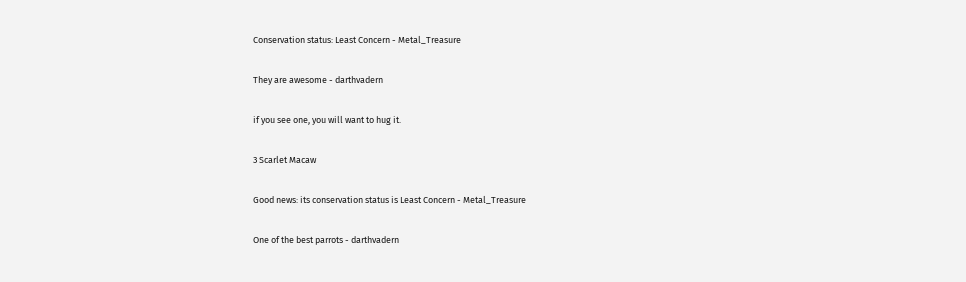Conservation status: Least Concern - Metal_Treasure

They are awesome - darthvadern

if you see one, you will want to hug it.

3 Scarlet Macaw

Good news: its conservation status is Least Concern - Metal_Treasure

One of the best parrots - darthvadern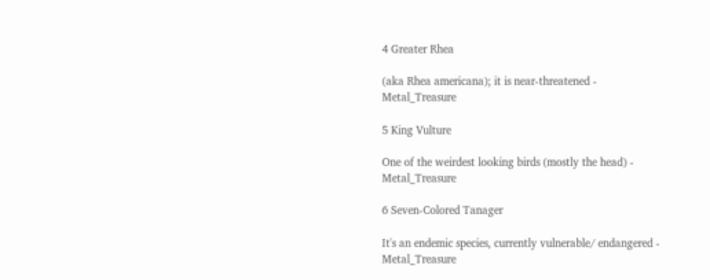4 Greater Rhea

(aka Rhea americana); it is near-threatened - Metal_Treasure

5 King Vulture

One of the weirdest looking birds (mostly the head) - Metal_Treasure

6 Seven-Colored Tanager

It's an endemic species, currently vulnerable/ endangered - Metal_Treasure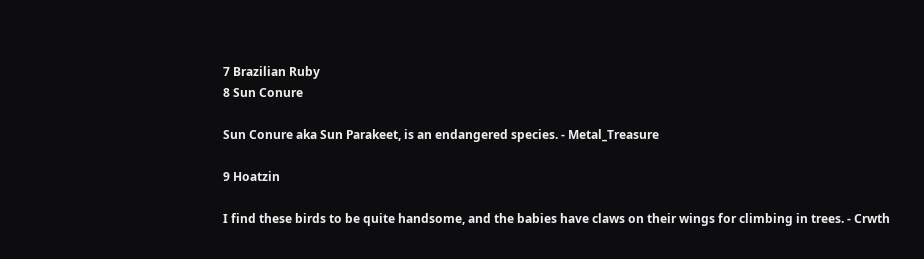7 Brazilian Ruby
8 Sun Conure

Sun Conure aka Sun Parakeet, is an endangered species. - Metal_Treasure

9 Hoatzin

I find these birds to be quite handsome, and the babies have claws on their wings for climbing in trees. - Crwth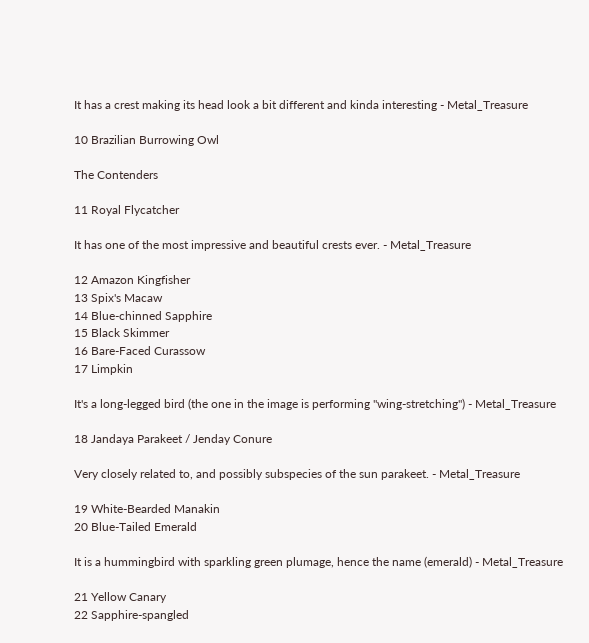It has a crest making its head look a bit different and kinda interesting - Metal_Treasure

10 Brazilian Burrowing Owl

The Contenders

11 Royal Flycatcher

It has one of the most impressive and beautiful crests ever. - Metal_Treasure

12 Amazon Kingfisher
13 Spix's Macaw
14 Blue-chinned Sapphire
15 Black Skimmer
16 Bare-Faced Curassow
17 Limpkin

It's a long-legged bird (the one in the image is performing "wing-stretching") - Metal_Treasure

18 Jandaya Parakeet / Jenday Conure

Very closely related to, and possibly subspecies of the sun parakeet. - Metal_Treasure

19 White-Bearded Manakin
20 Blue-Tailed Emerald

It is a hummingbird with sparkling green plumage, hence the name (emerald) - Metal_Treasure

21 Yellow Canary
22 Sapphire-spangled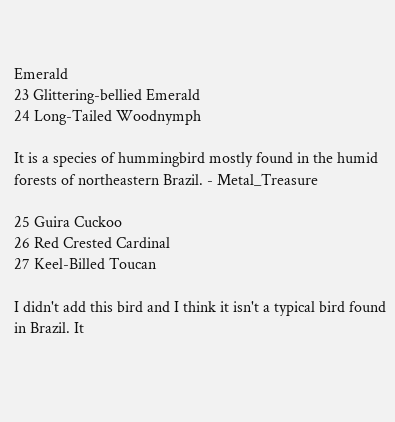Emerald
23 Glittering-bellied Emerald
24 Long-Tailed Woodnymph

It is a species of hummingbird mostly found in the humid forests of northeastern Brazil. - Metal_Treasure

25 Guira Cuckoo
26 Red Crested Cardinal
27 Keel-Billed Toucan

I didn't add this bird and I think it isn't a typical bird found in Brazil. It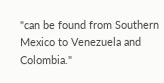"can be found from Southern Mexico to Venezuela and Colombia."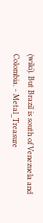(wiki). But Brazil is south of Venezuela and Colombia. - Metal_Treasure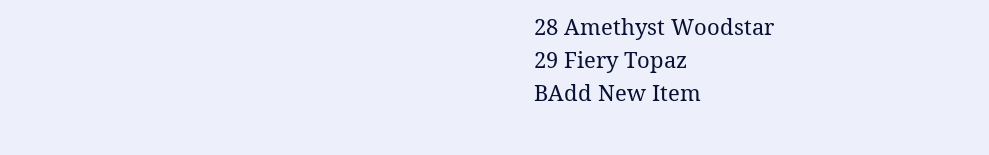28 Amethyst Woodstar
29 Fiery Topaz
BAdd New Item